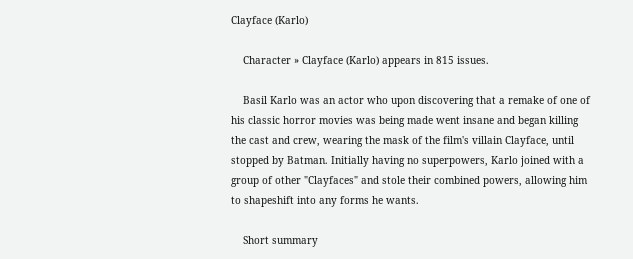Clayface (Karlo)

    Character » Clayface (Karlo) appears in 815 issues.

    Basil Karlo was an actor who upon discovering that a remake of one of his classic horror movies was being made went insane and began killing the cast and crew, wearing the mask of the film's villain Clayface, until stopped by Batman. Initially having no superpowers, Karlo joined with a group of other "Clayfaces" and stole their combined powers, allowing him to shapeshift into any forms he wants.

    Short summary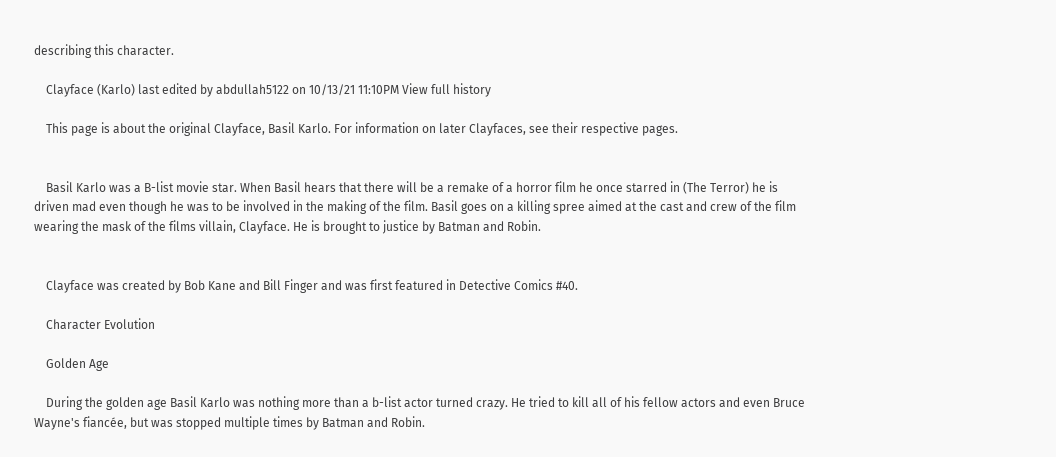describing this character.

    Clayface (Karlo) last edited by abdullah5122 on 10/13/21 11:10PM View full history

    This page is about the original Clayface, Basil Karlo. For information on later Clayfaces, see their respective pages.


    Basil Karlo was a B-list movie star. When Basil hears that there will be a remake of a horror film he once starred in (The Terror) he is driven mad even though he was to be involved in the making of the film. Basil goes on a killing spree aimed at the cast and crew of the film wearing the mask of the films villain, Clayface. He is brought to justice by Batman and Robin.


    Clayface was created by Bob Kane and Bill Finger and was first featured in Detective Comics #40.

    Character Evolution

    Golden Age

    During the golden age Basil Karlo was nothing more than a b-list actor turned crazy. He tried to kill all of his fellow actors and even Bruce Wayne's fiancée, but was stopped multiple times by Batman and Robin.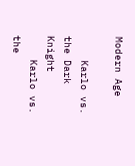Modern Age

    Karlo vs. the Dark Knight
    Karlo vs. the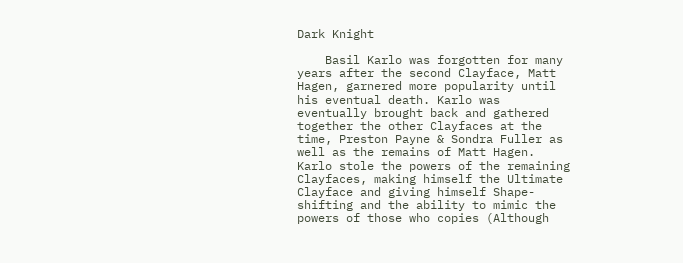Dark Knight

    Basil Karlo was forgotten for many years after the second Clayface, Matt Hagen, garnered more popularity until his eventual death. Karlo was eventually brought back and gathered together the other Clayfaces at the time, Preston Payne & Sondra Fuller as well as the remains of Matt Hagen. Karlo stole the powers of the remaining Clayfaces, making himself the Ultimate Clayface and giving himself Shape-shifting and the ability to mimic the powers of those who copies (Although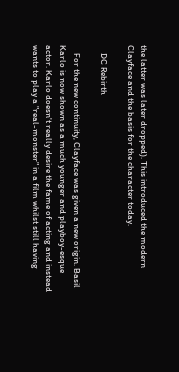the latter was later dropped). This introduced the modern Clayface and the basis for the character today.

    DC Rebirth

    For the new continuity, Clayface was given a new origin. Basil Karlo is now shown as a much younger and playboy-esque actor. Karlo doesn't really desire the fame of acting and instead wants to play a "real-monster" in a film whilst still having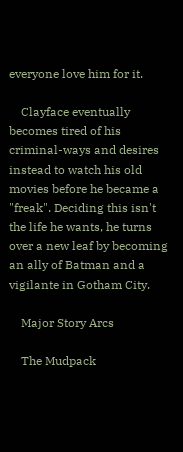everyone love him for it.

    Clayface eventually becomes tired of his criminal-ways and desires instead to watch his old movies before he became a "freak". Deciding this isn't the life he wants, he turns over a new leaf by becoming an ally of Batman and a vigilante in Gotham City.

    Major Story Arcs

    The Mudpack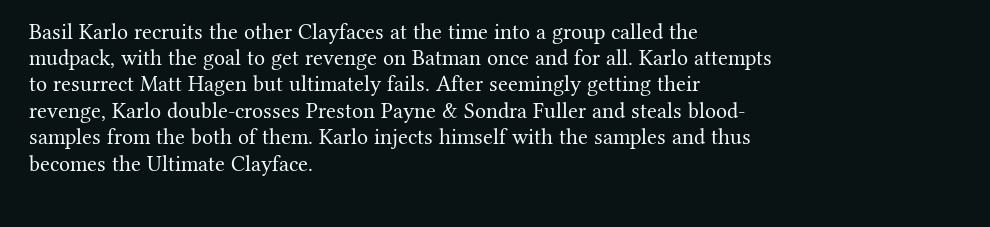Basil Karlo recruits the other Clayfaces at the time into a group called the mudpack, with the goal to get revenge on Batman once and for all. Karlo attempts to resurrect Matt Hagen but ultimately fails. After seemingly getting their revenge, Karlo double-crosses Preston Payne & Sondra Fuller and steals blood-samples from the both of them. Karlo injects himself with the samples and thus becomes the Ultimate Clayface.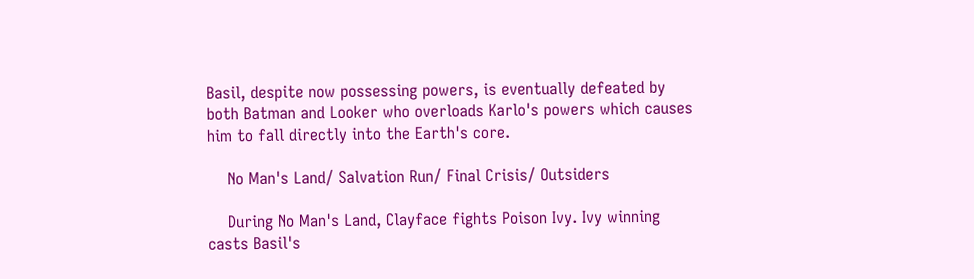Basil, despite now possessing powers, is eventually defeated by both Batman and Looker who overloads Karlo's powers which causes him to fall directly into the Earth's core.

    No Man's Land/ Salvation Run/ Final Crisis/ Outsiders

    During No Man's Land, Clayface fights Poison Ivy. Ivy winning casts Basil's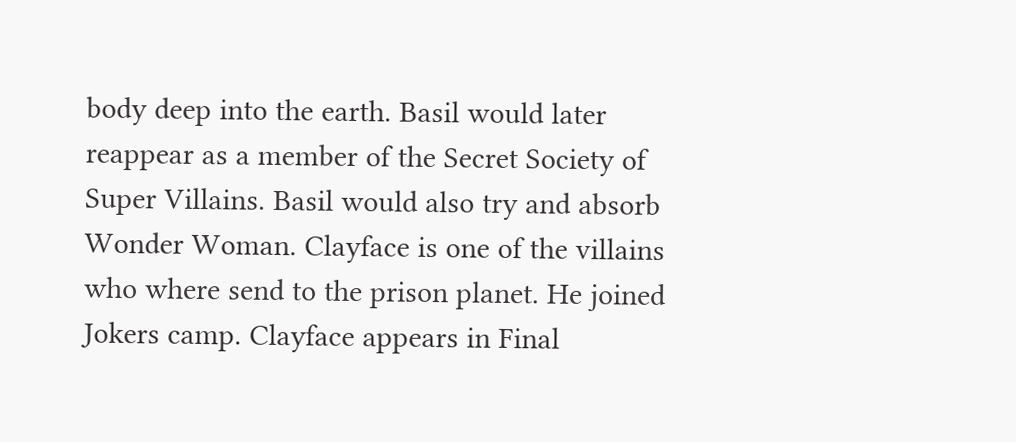body deep into the earth. Basil would later reappear as a member of the Secret Society of Super Villains. Basil would also try and absorb Wonder Woman. Clayface is one of the villains who where send to the prison planet. He joined Jokers camp. Clayface appears in Final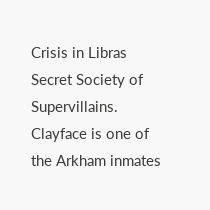Crisis in Libras Secret Society of Supervillains. Clayface is one of the Arkham inmates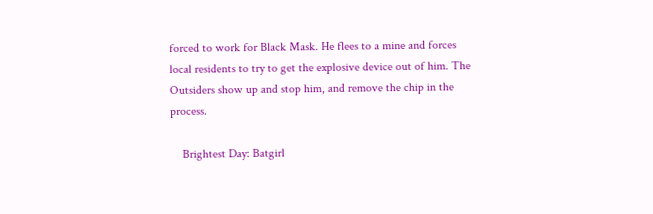forced to work for Black Mask. He flees to a mine and forces local residents to try to get the explosive device out of him. The Outsiders show up and stop him, and remove the chip in the process.

    Brightest Day: Batgirl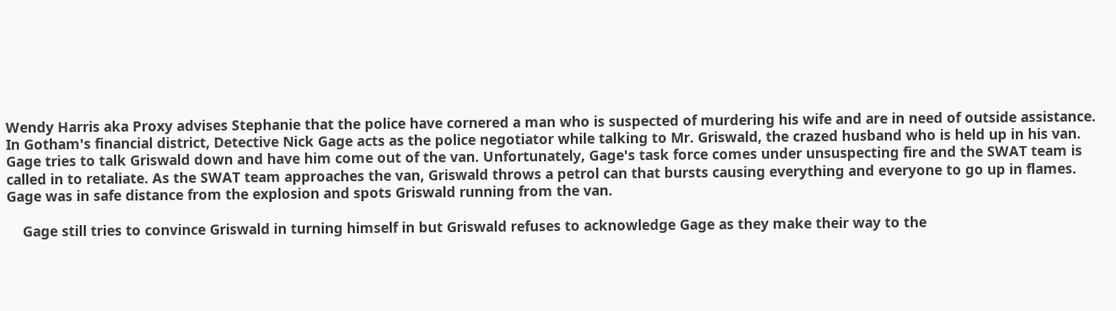Wendy Harris aka Proxy advises Stephanie that the police have cornered a man who is suspected of murdering his wife and are in need of outside assistance. In Gotham's financial district, Detective Nick Gage acts as the police negotiator while talking to Mr. Griswald, the crazed husband who is held up in his van. Gage tries to talk Griswald down and have him come out of the van. Unfortunately, Gage's task force comes under unsuspecting fire and the SWAT team is called in to retaliate. As the SWAT team approaches the van, Griswald throws a petrol can that bursts causing everything and everyone to go up in flames. Gage was in safe distance from the explosion and spots Griswald running from the van.

    Gage still tries to convince Griswald in turning himself in but Griswald refuses to acknowledge Gage as they make their way to the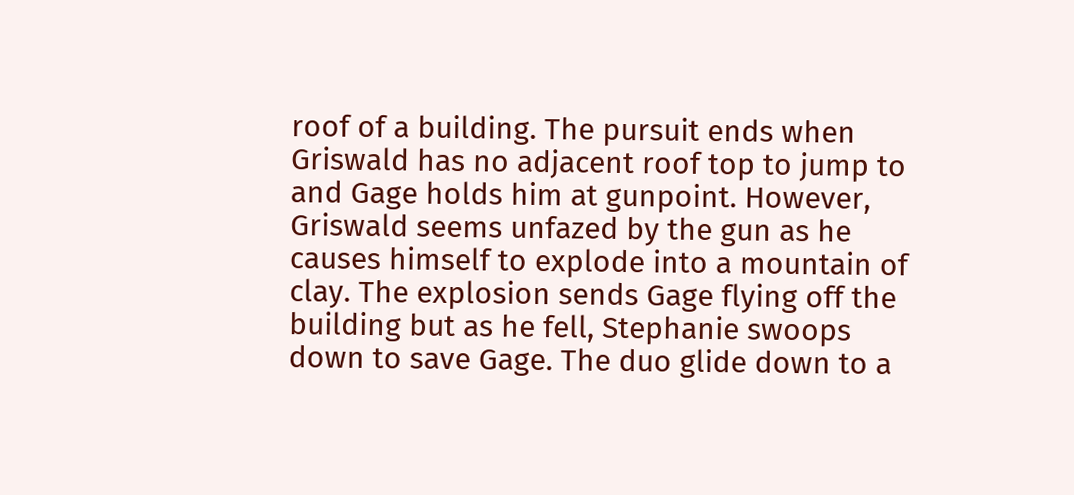roof of a building. The pursuit ends when Griswald has no adjacent roof top to jump to and Gage holds him at gunpoint. However, Griswald seems unfazed by the gun as he causes himself to explode into a mountain of clay. The explosion sends Gage flying off the building but as he fell, Stephanie swoops down to save Gage. The duo glide down to a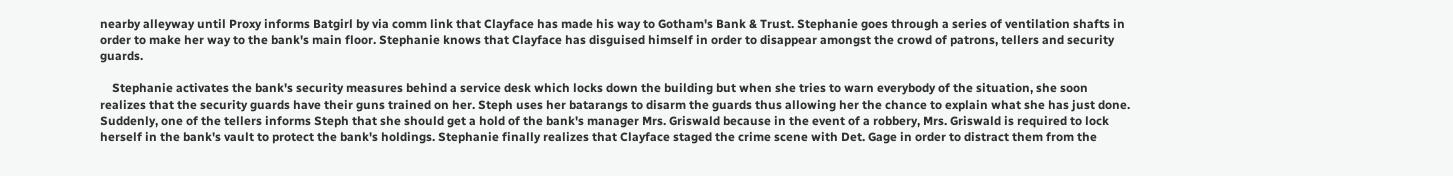nearby alleyway until Proxy informs Batgirl by via comm link that Clayface has made his way to Gotham's Bank & Trust. Stephanie goes through a series of ventilation shafts in order to make her way to the bank's main floor. Stephanie knows that Clayface has disguised himself in order to disappear amongst the crowd of patrons, tellers and security guards.

    Stephanie activates the bank's security measures behind a service desk which locks down the building but when she tries to warn everybody of the situation, she soon realizes that the security guards have their guns trained on her. Steph uses her batarangs to disarm the guards thus allowing her the chance to explain what she has just done. Suddenly, one of the tellers informs Steph that she should get a hold of the bank's manager Mrs. Griswald because in the event of a robbery, Mrs. Griswald is required to lock herself in the bank's vault to protect the bank's holdings. Stephanie finally realizes that Clayface staged the crime scene with Det. Gage in order to distract them from the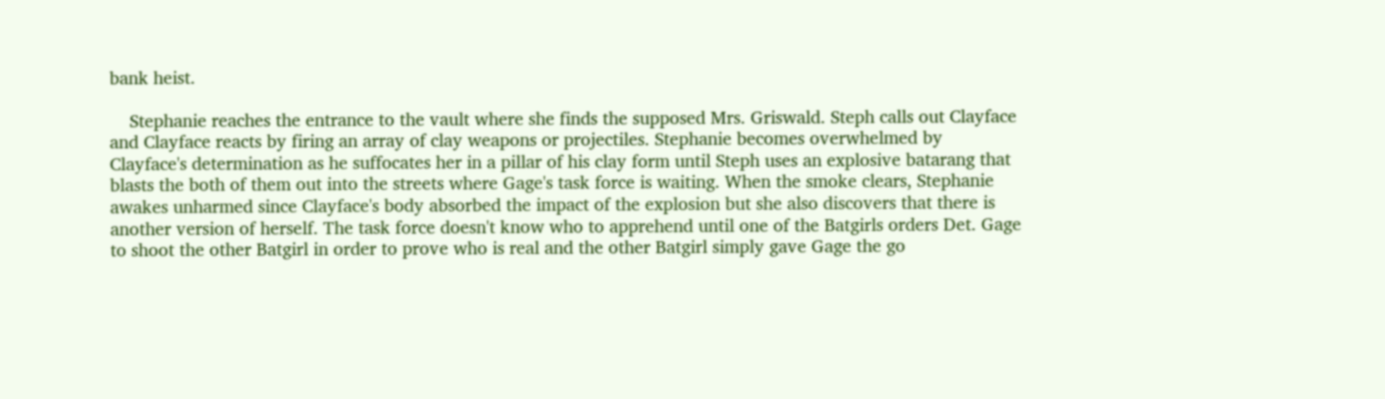bank heist.

    Stephanie reaches the entrance to the vault where she finds the supposed Mrs. Griswald. Steph calls out Clayface and Clayface reacts by firing an array of clay weapons or projectiles. Stephanie becomes overwhelmed by Clayface's determination as he suffocates her in a pillar of his clay form until Steph uses an explosive batarang that blasts the both of them out into the streets where Gage's task force is waiting. When the smoke clears, Stephanie awakes unharmed since Clayface's body absorbed the impact of the explosion but she also discovers that there is another version of herself. The task force doesn't know who to apprehend until one of the Batgirls orders Det. Gage to shoot the other Batgirl in order to prove who is real and the other Batgirl simply gave Gage the go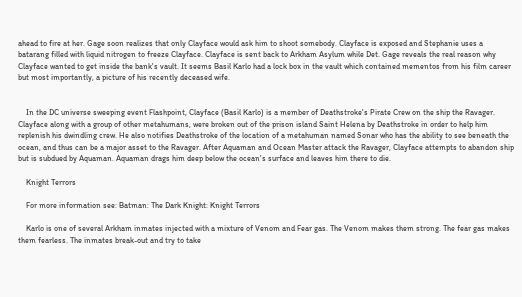ahead to fire at her. Gage soon realizes that only Clayface would ask him to shoot somebody. Clayface is exposed and Stephanie uses a batarang filled with liquid nitrogen to freeze Clayface. Clayface is sent back to Arkham Asylum while Det. Gage reveals the real reason why Clayface wanted to get inside the bank's vault. It seems Basil Karlo had a lock box in the vault which contained mementos from his film career but most importantly, a picture of his recently deceased wife.


    In the DC universe sweeping event Flashpoint, Clayface (Basil Karlo) is a member of Deathstroke's Pirate Crew on the ship the Ravager. Clayface along with a group of other metahumans, were broken out of the prison island Saint Helena by Deathstroke in order to help him replenish his dwindling crew. He also notifies Deathstroke of the location of a metahuman named Sonar who has the ability to see beneath the ocean, and thus can be a major asset to the Ravager. After Aquaman and Ocean Master attack the Ravager, Clayface attempts to abandon ship but is subdued by Aquaman. Aquaman drags him deep below the ocean's surface and leaves him there to die.

    Knight Terrors

    For more information see: Batman: The Dark Knight: Knight Terrors

    Karlo is one of several Arkham inmates injected with a mixture of Venom and Fear gas. The Venom makes them strong. The fear gas makes them fearless. The inmates break-out and try to take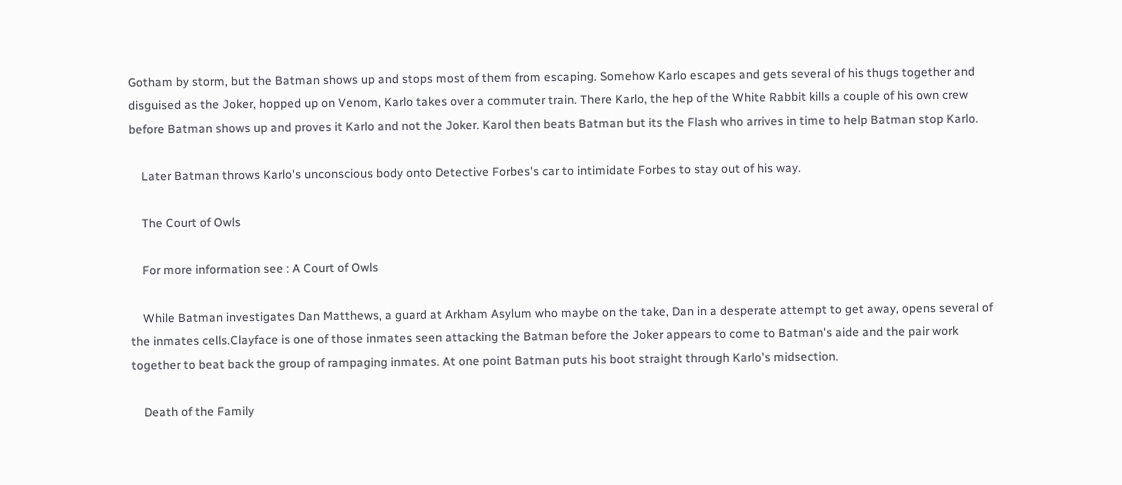Gotham by storm, but the Batman shows up and stops most of them from escaping. Somehow Karlo escapes and gets several of his thugs together and disguised as the Joker, hopped up on Venom, Karlo takes over a commuter train. There Karlo, the hep of the White Rabbit kills a couple of his own crew before Batman shows up and proves it Karlo and not the Joker. Karol then beats Batman but its the Flash who arrives in time to help Batman stop Karlo.

    Later Batman throws Karlo's unconscious body onto Detective Forbes's car to intimidate Forbes to stay out of his way.

    The Court of Owls

    For more information see : A Court of Owls

    While Batman investigates Dan Matthews, a guard at Arkham Asylum who maybe on the take, Dan in a desperate attempt to get away, opens several of the inmates cells.Clayface is one of those inmates seen attacking the Batman before the Joker appears to come to Batman's aide and the pair work together to beat back the group of rampaging inmates. At one point Batman puts his boot straight through Karlo's midsection.

    Death of the Family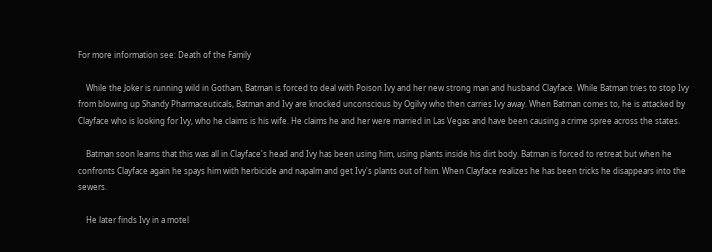For more information see: Death of the Family

    While the Joker is running wild in Gotham, Batman is forced to deal with Poison Ivy and her new strong man and husband Clayface. While Batman tries to stop Ivy from blowing up Shandy Pharmaceuticals, Batman and Ivy are knocked unconscious by Ogilvy who then carries Ivy away. When Batman comes to, he is attacked by Clayface who is looking for Ivy, who he claims is his wife. He claims he and her were married in Las Vegas and have been causing a crime spree across the states.

    Batman soon learns that this was all in Clayface's head and Ivy has been using him, using plants inside his dirt body. Batman is forced to retreat but when he confronts Clayface again he spays him with herbicide and napalm and get Ivy's plants out of him. When Clayface realizes he has been tricks he disappears into the sewers.

    He later finds Ivy in a motel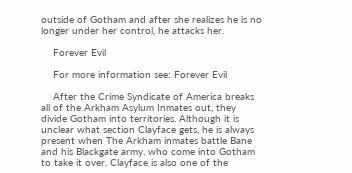outside of Gotham and after she realizes he is no longer under her control, he attacks her.

    Forever Evil

    For more information see: Forever Evil

    After the Crime Syndicate of America breaks all of the Arkham Asylum Inmates out, they divide Gotham into territories. Although it is unclear what section Clayface gets, he is always present when The Arkham inmates battle Bane and his Blackgate army, who come into Gotham to take it over. Clayface is also one of the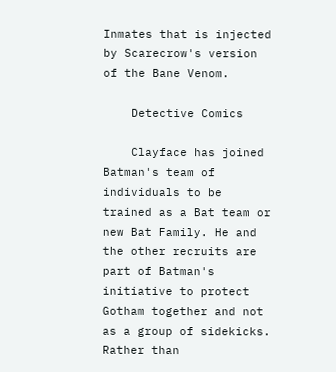Inmates that is injected by Scarecrow's version of the Bane Venom.

    Detective Comics

    Clayface has joined Batman's team of individuals to be trained as a Bat team or new Bat Family. He and the other recruits are part of Batman's initiative to protect Gotham together and not as a group of sidekicks. Rather than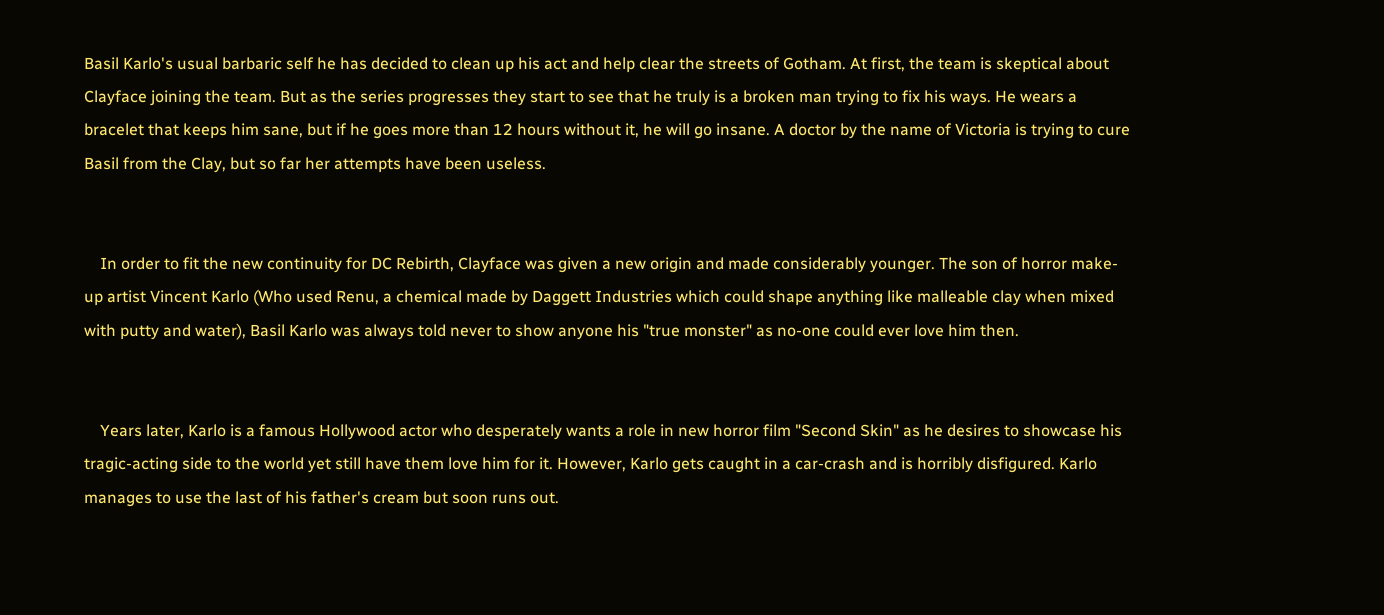Basil Karlo's usual barbaric self he has decided to clean up his act and help clear the streets of Gotham. At first, the team is skeptical about Clayface joining the team. But as the series progresses they start to see that he truly is a broken man trying to fix his ways. He wears a bracelet that keeps him sane, but if he goes more than 12 hours without it, he will go insane. A doctor by the name of Victoria is trying to cure Basil from the Clay, but so far her attempts have been useless.


    In order to fit the new continuity for DC Rebirth, Clayface was given a new origin and made considerably younger. The son of horror make-up artist Vincent Karlo (Who used Renu, a chemical made by Daggett Industries which could shape anything like malleable clay when mixed with putty and water), Basil Karlo was always told never to show anyone his "true monster" as no-one could ever love him then.


    Years later, Karlo is a famous Hollywood actor who desperately wants a role in new horror film "Second Skin" as he desires to showcase his tragic-acting side to the world yet still have them love him for it. However, Karlo gets caught in a car-crash and is horribly disfigured. Karlo manages to use the last of his father's cream but soon runs out.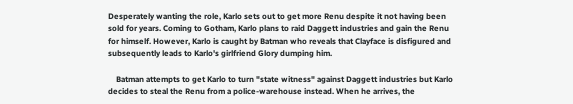Desperately wanting the role, Karlo sets out to get more Renu despite it not having been sold for years. Coming to Gotham, Karlo plans to raid Daggett industries and gain the Renu for himself. However, Karlo is caught by Batman who reveals that Clayface is disfigured and subsequently leads to Karlo's girlfriend Glory dumping him.

    Batman attempts to get Karlo to turn "state witness" against Daggett industries but Karlo decides to steal the Renu from a police-warehouse instead. When he arrives, the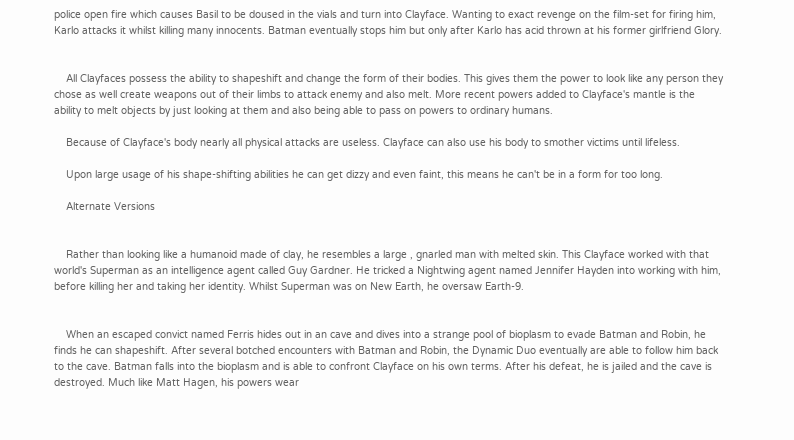police open fire which causes Basil to be doused in the vials and turn into Clayface. Wanting to exact revenge on the film-set for firing him, Karlo attacks it whilst killing many innocents. Batman eventually stops him but only after Karlo has acid thrown at his former girlfriend Glory.


    All Clayfaces possess the ability to shapeshift and change the form of their bodies. This gives them the power to look like any person they chose as well create weapons out of their limbs to attack enemy and also melt. More recent powers added to Clayface's mantle is the ability to melt objects by just looking at them and also being able to pass on powers to ordinary humans.

    Because of Clayface's body nearly all physical attacks are useless. Clayface can also use his body to smother victims until lifeless.

    Upon large usage of his shape-shifting abilities he can get dizzy and even faint, this means he can't be in a form for too long.

    Alternate Versions


    Rather than looking like a humanoid made of clay, he resembles a large , gnarled man with melted skin. This Clayface worked with that world's Superman as an intelligence agent called Guy Gardner. He tricked a Nightwing agent named Jennifer Hayden into working with him, before killing her and taking her identity. Whilst Superman was on New Earth, he oversaw Earth-9.


    When an escaped convict named Ferris hides out in an cave and dives into a strange pool of bioplasm to evade Batman and Robin, he finds he can shapeshift. After several botched encounters with Batman and Robin, the Dynamic Duo eventually are able to follow him back to the cave. Batman falls into the bioplasm and is able to confront Clayface on his own terms. After his defeat, he is jailed and the cave is destroyed. Much like Matt Hagen, his powers wear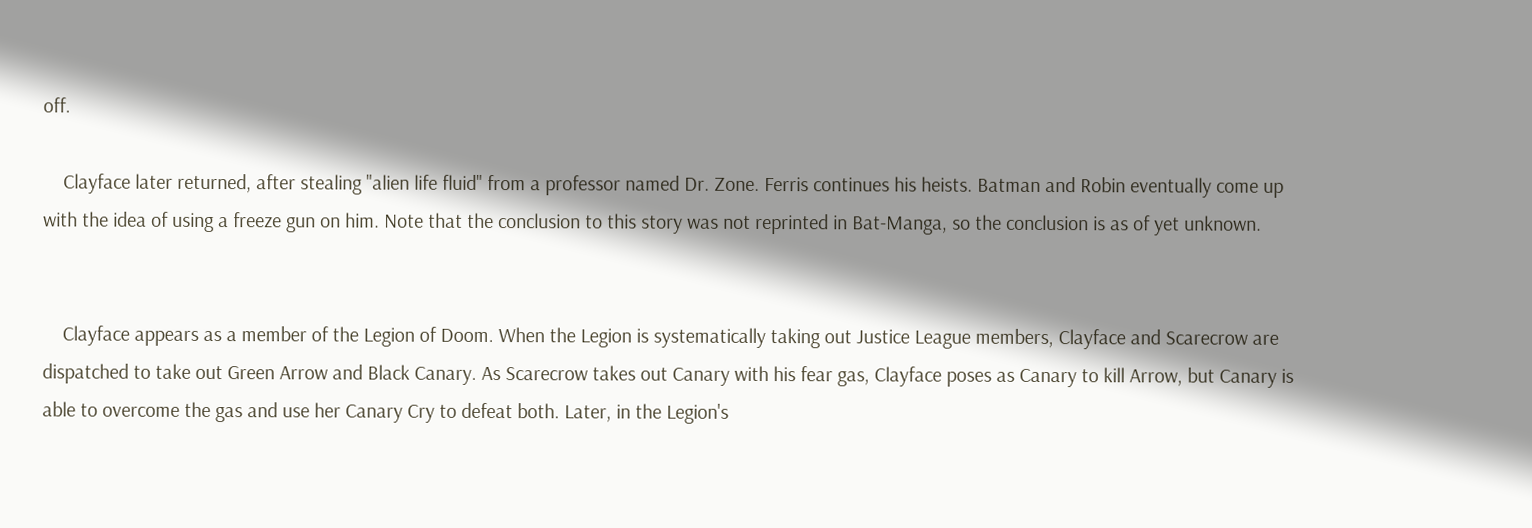off.

    Clayface later returned, after stealing "alien life fluid" from a professor named Dr. Zone. Ferris continues his heists. Batman and Robin eventually come up with the idea of using a freeze gun on him. Note that the conclusion to this story was not reprinted in Bat-Manga, so the conclusion is as of yet unknown.


    Clayface appears as a member of the Legion of Doom. When the Legion is systematically taking out Justice League members, Clayface and Scarecrow are dispatched to take out Green Arrow and Black Canary. As Scarecrow takes out Canary with his fear gas, Clayface poses as Canary to kill Arrow, but Canary is able to overcome the gas and use her Canary Cry to defeat both. Later, in the Legion's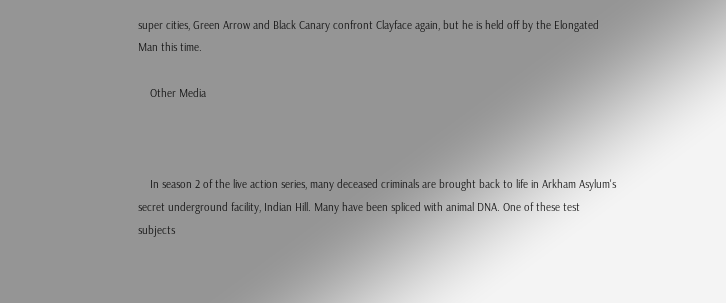super cities, Green Arrow and Black Canary confront Clayface again, but he is held off by the Elongated Man this time.

    Other Media



    In season 2 of the live action series, many deceased criminals are brought back to life in Arkham Asylum's secret underground facility, Indian Hill. Many have been spliced with animal DNA. One of these test subjects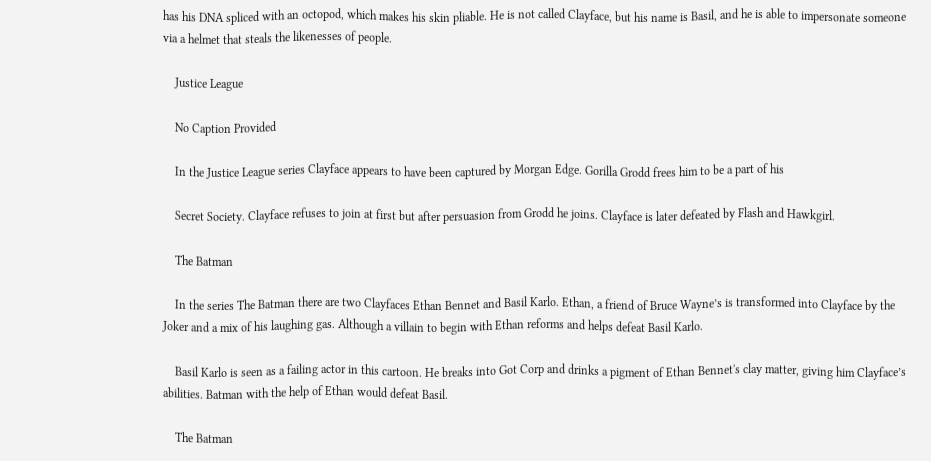has his DNA spliced with an octopod, which makes his skin pliable. He is not called Clayface, but his name is Basil, and he is able to impersonate someone via a helmet that steals the likenesses of people.

    Justice League

    No Caption Provided

    In the Justice League series Clayface appears to have been captured by Morgan Edge. Gorilla Grodd frees him to be a part of his

    Secret Society. Clayface refuses to join at first but after persuasion from Grodd he joins. Clayface is later defeated by Flash and Hawkgirl.

    The Batman

    In the series The Batman there are two Clayfaces Ethan Bennet and Basil Karlo. Ethan, a friend of Bruce Wayne’s is transformed into Clayface by the Joker and a mix of his laughing gas. Although a villain to begin with Ethan reforms and helps defeat Basil Karlo.

    Basil Karlo is seen as a failing actor in this cartoon. He breaks into Got Corp and drinks a pigment of Ethan Bennet's clay matter, giving him Clayface’s abilities. Batman with the help of Ethan would defeat Basil.

    The Batman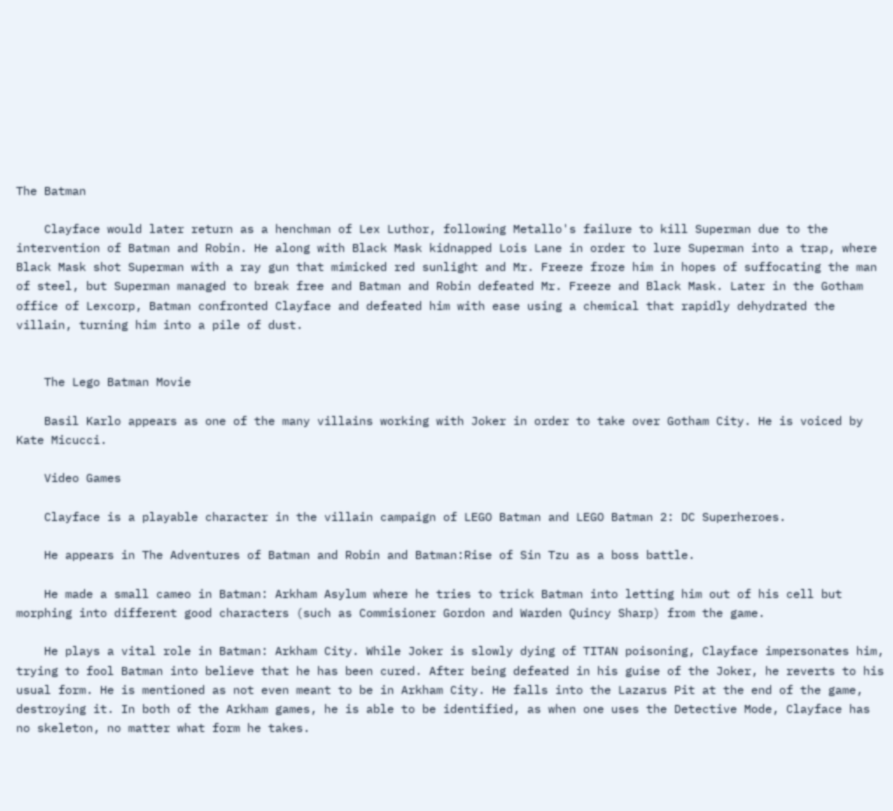The Batman

    Clayface would later return as a henchman of Lex Luthor, following Metallo's failure to kill Superman due to the intervention of Batman and Robin. He along with Black Mask kidnapped Lois Lane in order to lure Superman into a trap, where Black Mask shot Superman with a ray gun that mimicked red sunlight and Mr. Freeze froze him in hopes of suffocating the man of steel, but Superman managed to break free and Batman and Robin defeated Mr. Freeze and Black Mask. Later in the Gotham office of Lexcorp, Batman confronted Clayface and defeated him with ease using a chemical that rapidly dehydrated the villain, turning him into a pile of dust.


    The Lego Batman Movie

    Basil Karlo appears as one of the many villains working with Joker in order to take over Gotham City. He is voiced by Kate Micucci.

    Video Games

    Clayface is a playable character in the villain campaign of LEGO Batman and LEGO Batman 2: DC Superheroes.

    He appears in The Adventures of Batman and Robin and Batman:Rise of Sin Tzu as a boss battle.

    He made a small cameo in Batman: Arkham Asylum where he tries to trick Batman into letting him out of his cell but morphing into different good characters (such as Commisioner Gordon and Warden Quincy Sharp) from the game.

    He plays a vital role in Batman: Arkham City. While Joker is slowly dying of TITAN poisoning, Clayface impersonates him, trying to fool Batman into believe that he has been cured. After being defeated in his guise of the Joker, he reverts to his usual form. He is mentioned as not even meant to be in Arkham City. He falls into the Lazarus Pit at the end of the game, destroying it. In both of the Arkham games, he is able to be identified, as when one uses the Detective Mode, Clayface has no skeleton, no matter what form he takes.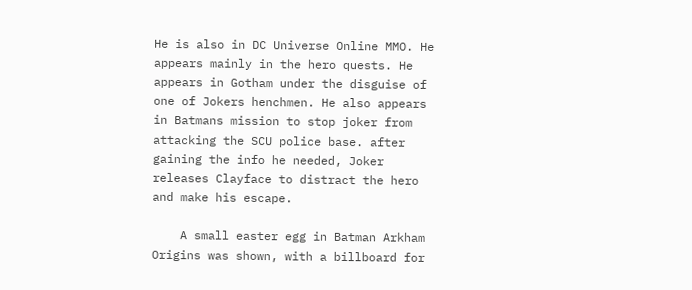He is also in DC Universe Online MMO. He appears mainly in the hero quests. He appears in Gotham under the disguise of one of Jokers henchmen. He also appears in Batmans mission to stop joker from attacking the SCU police base. after gaining the info he needed, Joker releases Clayface to distract the hero and make his escape.

    A small easter egg in Batman Arkham Origins was shown, with a billboard for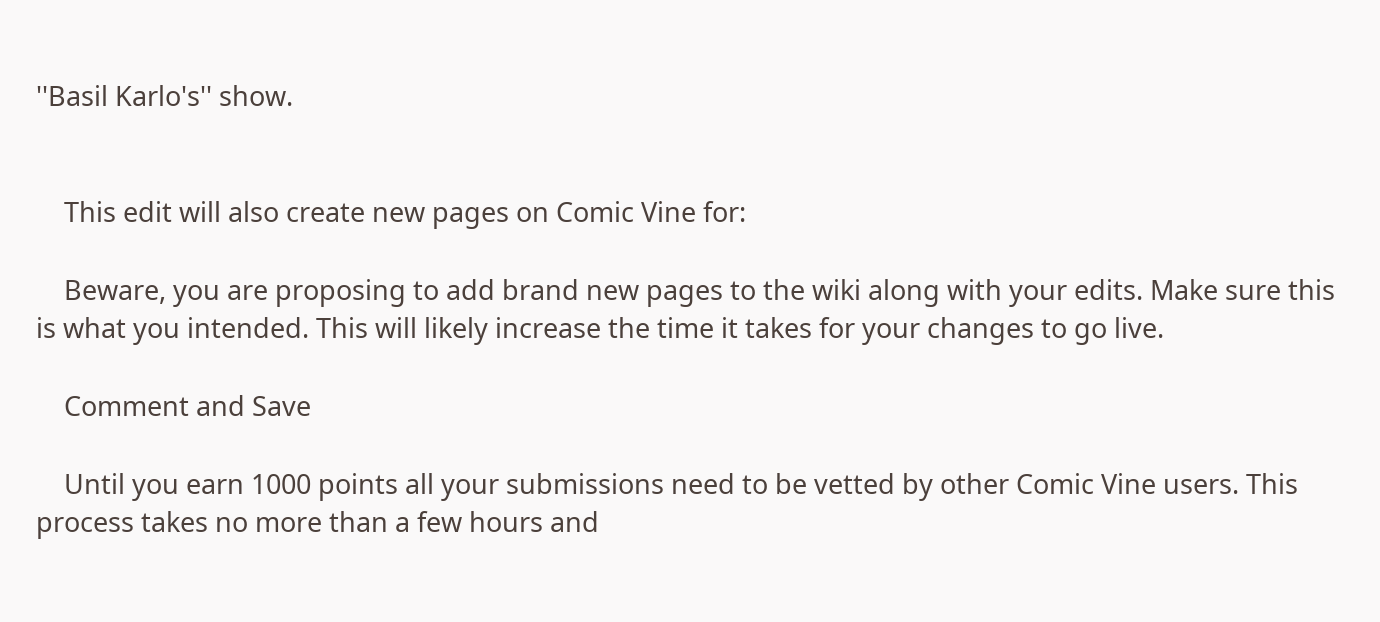''Basil Karlo's'' show.


    This edit will also create new pages on Comic Vine for:

    Beware, you are proposing to add brand new pages to the wiki along with your edits. Make sure this is what you intended. This will likely increase the time it takes for your changes to go live.

    Comment and Save

    Until you earn 1000 points all your submissions need to be vetted by other Comic Vine users. This process takes no more than a few hours and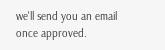we'll send you an email once approved.